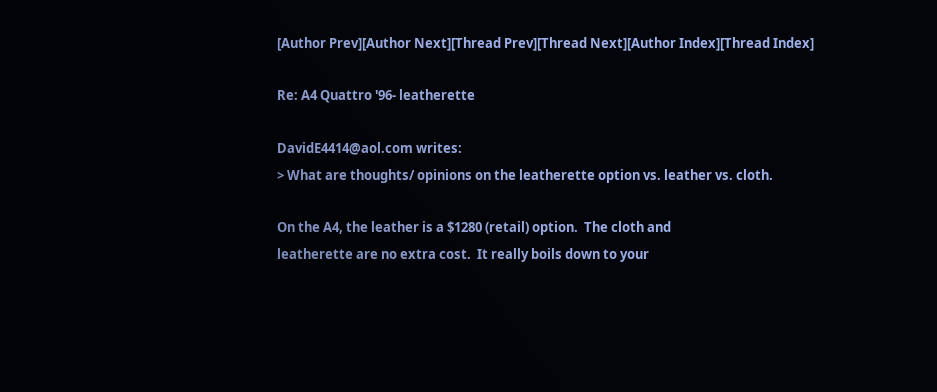[Author Prev][Author Next][Thread Prev][Thread Next][Author Index][Thread Index]

Re: A4 Quattro '96- leatherette

DavidE4414@aol.com writes:
> What are thoughts/ opinions on the leatherette option vs. leather vs. cloth.

On the A4, the leather is a $1280 (retail) option.  The cloth and
leatherette are no extra cost.  It really boils down to your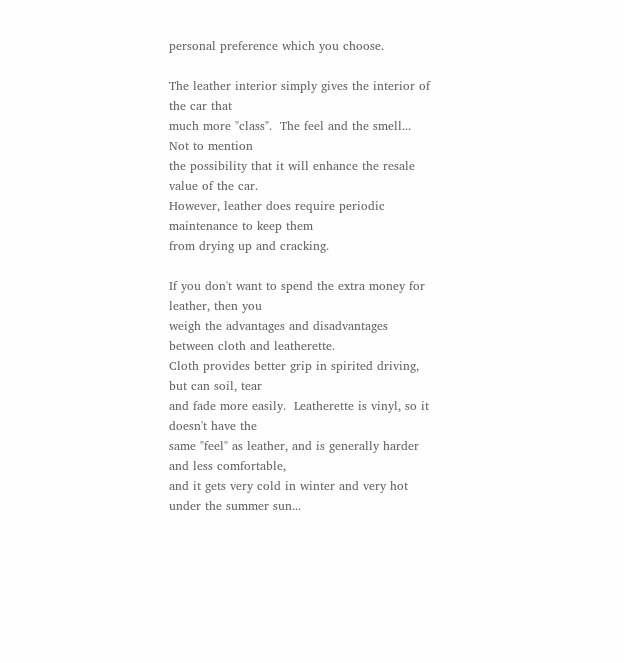personal preference which you choose.

The leather interior simply gives the interior of the car that
much more "class".  The feel and the smell...  Not to mention
the possibility that it will enhance the resale value of the car.
However, leather does require periodic maintenance to keep them
from drying up and cracking.

If you don't want to spend the extra money for leather, then you
weigh the advantages and disadvantages between cloth and leatherette.
Cloth provides better grip in spirited driving, but can soil, tear
and fade more easily.  Leatherette is vinyl, so it doesn't have the
same "feel" as leather, and is generally harder and less comfortable,
and it gets very cold in winter and very hot under the summer sun...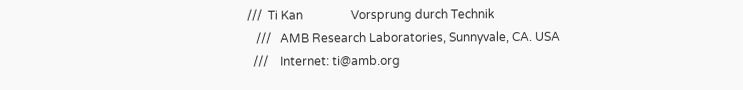///  Ti Kan                Vorsprung durch Technik
   ///   AMB Research Laboratories, Sunnyvale, CA. USA
  ///    Internet: ti@amb.org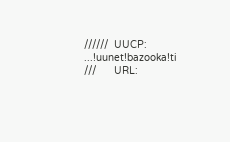//////  UUCP:     ...!uunet!bazooka!ti
///      URL: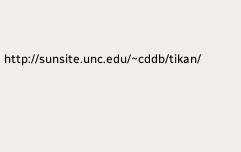http://sunsite.unc.edu/~cddb/tikan/